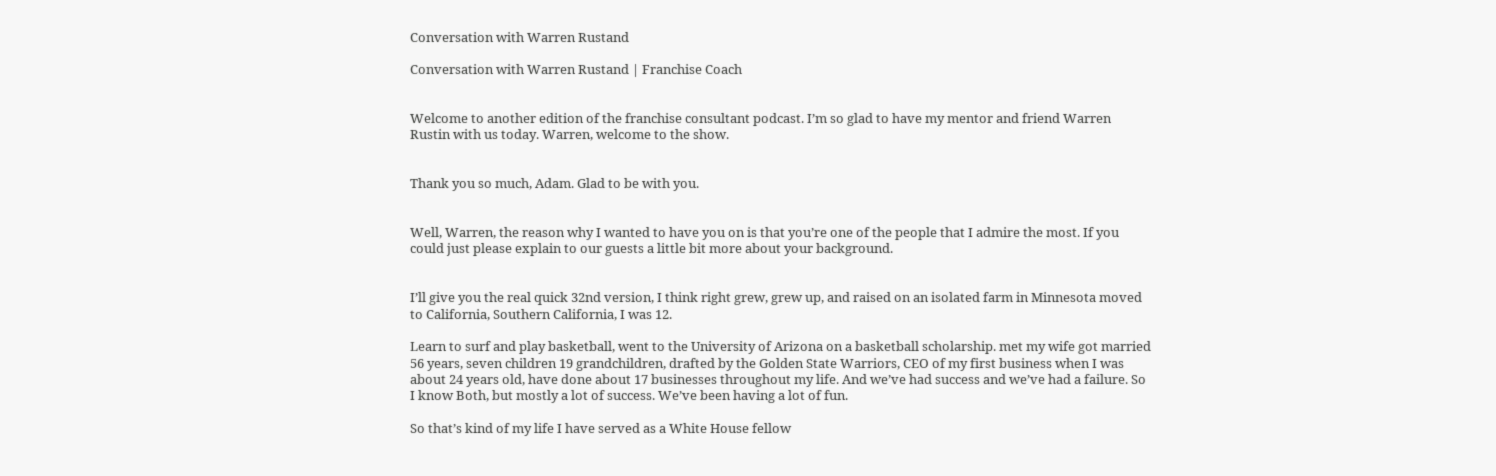Conversation with Warren Rustand

Conversation with Warren Rustand | Franchise Coach


Welcome to another edition of the franchise consultant podcast. I’m so glad to have my mentor and friend Warren Rustin with us today. Warren, welcome to the show.


Thank you so much, Adam. Glad to be with you.


Well, Warren, the reason why I wanted to have you on is that you’re one of the people that I admire the most. If you could just please explain to our guests a little bit more about your background.


I’ll give you the real quick 32nd version, I think right grew, grew up, and raised on an isolated farm in Minnesota moved to California, Southern California, I was 12.

Learn to surf and play basketball, went to the University of Arizona on a basketball scholarship. met my wife got married 56 years, seven children 19 grandchildren, drafted by the Golden State Warriors, CEO of my first business when I was about 24 years old, have done about 17 businesses throughout my life. And we’ve had success and we’ve had a failure. So I know Both, but mostly a lot of success. We’ve been having a lot of fun.

So that’s kind of my life I have served as a White House fellow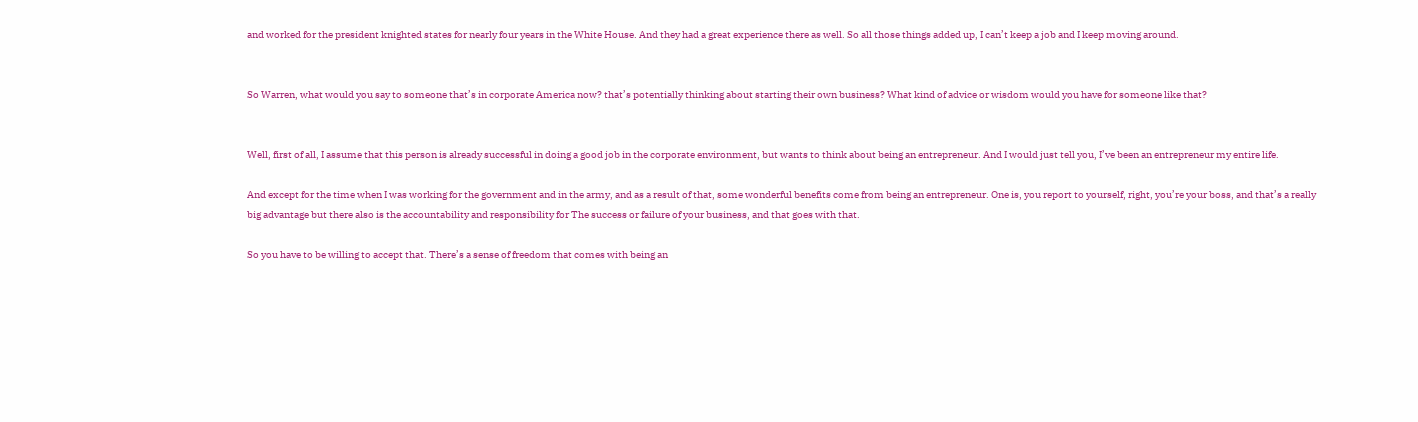and worked for the president knighted states for nearly four years in the White House. And they had a great experience there as well. So all those things added up, I can’t keep a job and I keep moving around.


So Warren, what would you say to someone that’s in corporate America now? that’s potentially thinking about starting their own business? What kind of advice or wisdom would you have for someone like that?


Well, first of all, I assume that this person is already successful in doing a good job in the corporate environment, but wants to think about being an entrepreneur. And I would just tell you, I’ve been an entrepreneur my entire life.

And except for the time when I was working for the government and in the army, and as a result of that, some wonderful benefits come from being an entrepreneur. One is, you report to yourself, right, you’re your boss, and that’s a really big advantage but there also is the accountability and responsibility for The success or failure of your business, and that goes with that.

So you have to be willing to accept that. There’s a sense of freedom that comes with being an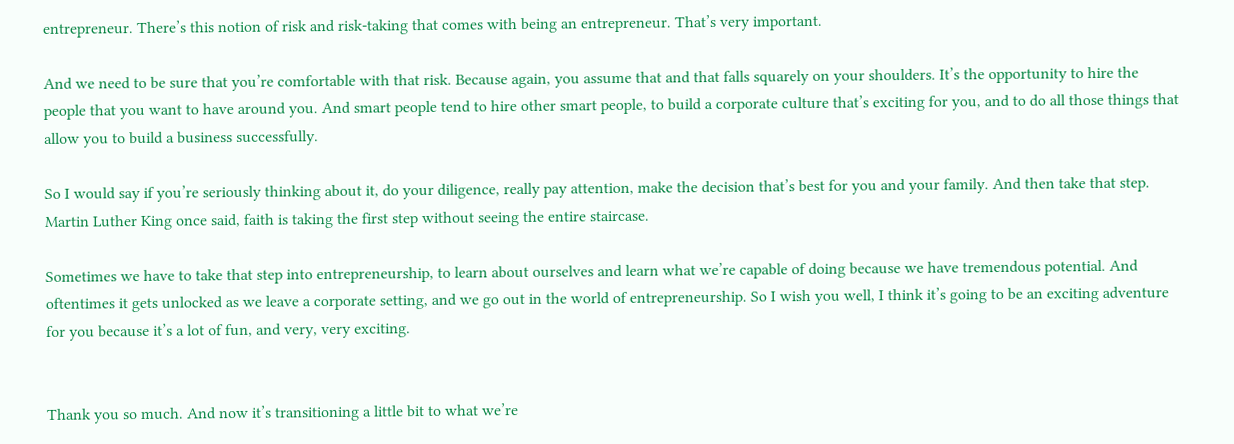entrepreneur. There’s this notion of risk and risk-taking that comes with being an entrepreneur. That’s very important.

And we need to be sure that you’re comfortable with that risk. Because again, you assume that and that falls squarely on your shoulders. It’s the opportunity to hire the people that you want to have around you. And smart people tend to hire other smart people, to build a corporate culture that’s exciting for you, and to do all those things that allow you to build a business successfully.

So I would say if you’re seriously thinking about it, do your diligence, really pay attention, make the decision that’s best for you and your family. And then take that step. Martin Luther King once said, faith is taking the first step without seeing the entire staircase.

Sometimes we have to take that step into entrepreneurship, to learn about ourselves and learn what we’re capable of doing because we have tremendous potential. And oftentimes it gets unlocked as we leave a corporate setting, and we go out in the world of entrepreneurship. So I wish you well, I think it’s going to be an exciting adventure for you because it’s a lot of fun, and very, very exciting.


Thank you so much. And now it’s transitioning a little bit to what we’re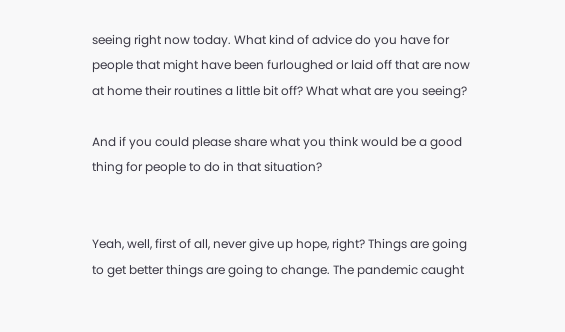seeing right now today. What kind of advice do you have for people that might have been furloughed or laid off that are now at home their routines a little bit off? What what are you seeing?

And if you could please share what you think would be a good thing for people to do in that situation?


Yeah, well, first of all, never give up hope, right? Things are going to get better things are going to change. The pandemic caught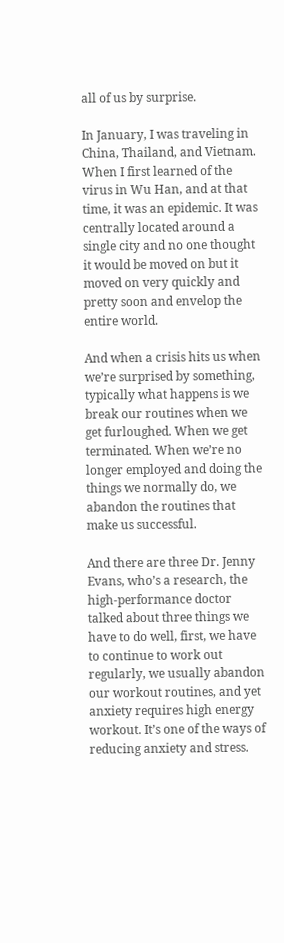all of us by surprise.

In January, I was traveling in China, Thailand, and Vietnam. When I first learned of the virus in Wu Han, and at that time, it was an epidemic. It was centrally located around a single city and no one thought it would be moved on but it moved on very quickly and pretty soon and envelop the entire world.

And when a crisis hits us when we’re surprised by something, typically what happens is we break our routines when we get furloughed. When we get terminated. When we’re no longer employed and doing the things we normally do, we abandon the routines that make us successful.

And there are three Dr. Jenny Evans, who’s a research, the high-performance doctor talked about three things we have to do well, first, we have to continue to work out regularly, we usually abandon our workout routines, and yet anxiety requires high energy workout. It’s one of the ways of reducing anxiety and stress.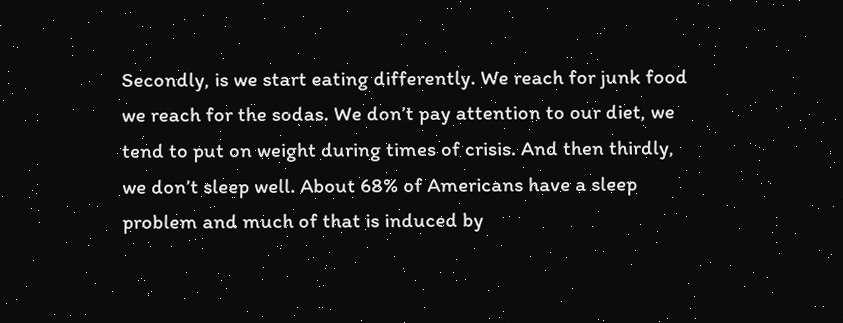Secondly, is we start eating differently. We reach for junk food we reach for the sodas. We don’t pay attention to our diet, we tend to put on weight during times of crisis. And then thirdly, we don’t sleep well. About 68% of Americans have a sleep problem and much of that is induced by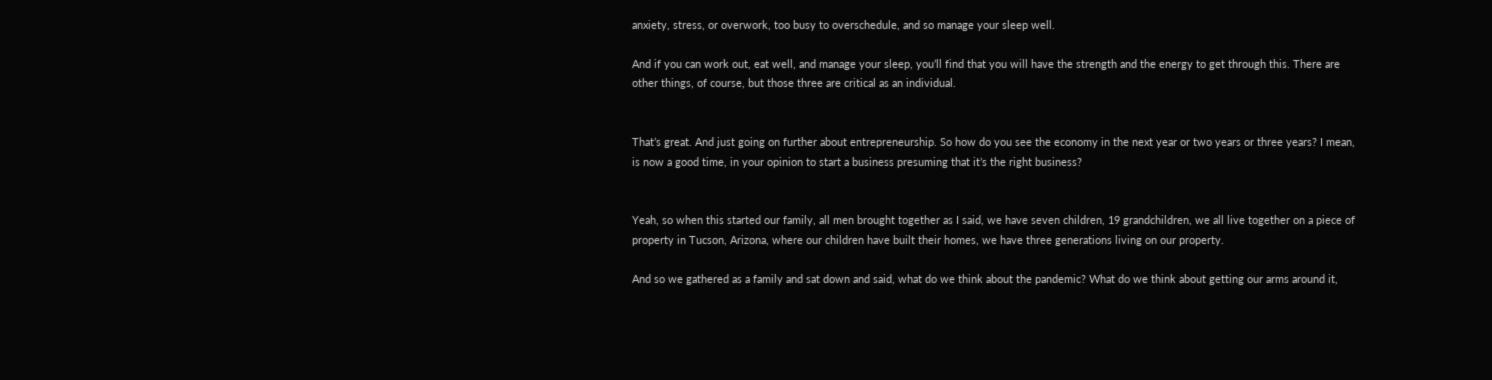anxiety, stress, or overwork, too busy to overschedule, and so manage your sleep well.

And if you can work out, eat well, and manage your sleep, you’ll find that you will have the strength and the energy to get through this. There are other things, of course, but those three are critical as an individual.


That’s great. And just going on further about entrepreneurship. So how do you see the economy in the next year or two years or three years? I mean, is now a good time, in your opinion to start a business presuming that it’s the right business?


Yeah, so when this started our family, all men brought together as I said, we have seven children, 19 grandchildren, we all live together on a piece of property in Tucson, Arizona, where our children have built their homes, we have three generations living on our property.

And so we gathered as a family and sat down and said, what do we think about the pandemic? What do we think about getting our arms around it,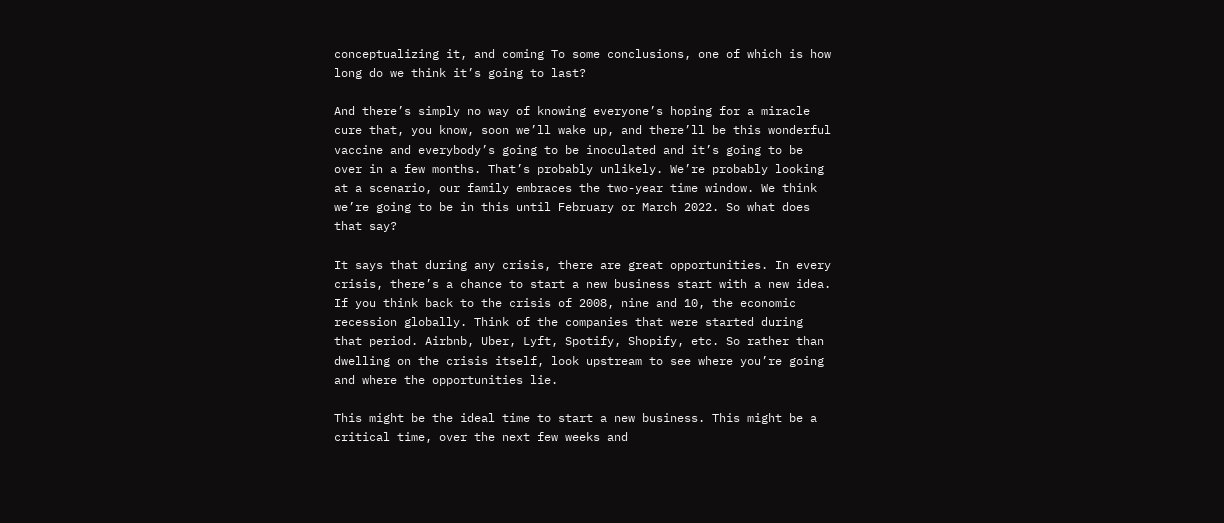conceptualizing it, and coming To some conclusions, one of which is how long do we think it’s going to last?

And there’s simply no way of knowing everyone’s hoping for a miracle cure that, you know, soon we’ll wake up, and there’ll be this wonderful vaccine and everybody’s going to be inoculated and it’s going to be over in a few months. That’s probably unlikely. We’re probably looking at a scenario, our family embraces the two-year time window. We think we’re going to be in this until February or March 2022. So what does that say?

It says that during any crisis, there are great opportunities. In every crisis, there’s a chance to start a new business start with a new idea. If you think back to the crisis of 2008, nine and 10, the economic recession globally. Think of the companies that were started during that period. Airbnb, Uber, Lyft, Spotify, Shopify, etc. So rather than dwelling on the crisis itself, look upstream to see where you’re going and where the opportunities lie.

This might be the ideal time to start a new business. This might be a critical time, over the next few weeks and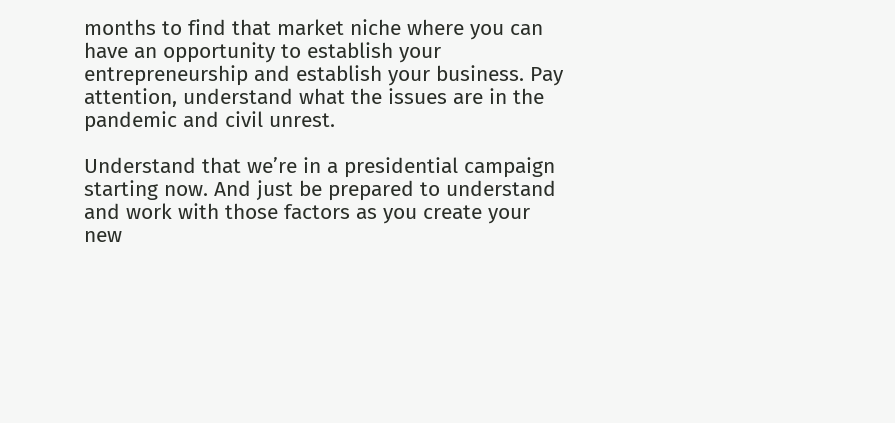months to find that market niche where you can have an opportunity to establish your entrepreneurship and establish your business. Pay attention, understand what the issues are in the pandemic and civil unrest.

Understand that we’re in a presidential campaign starting now. And just be prepared to understand and work with those factors as you create your new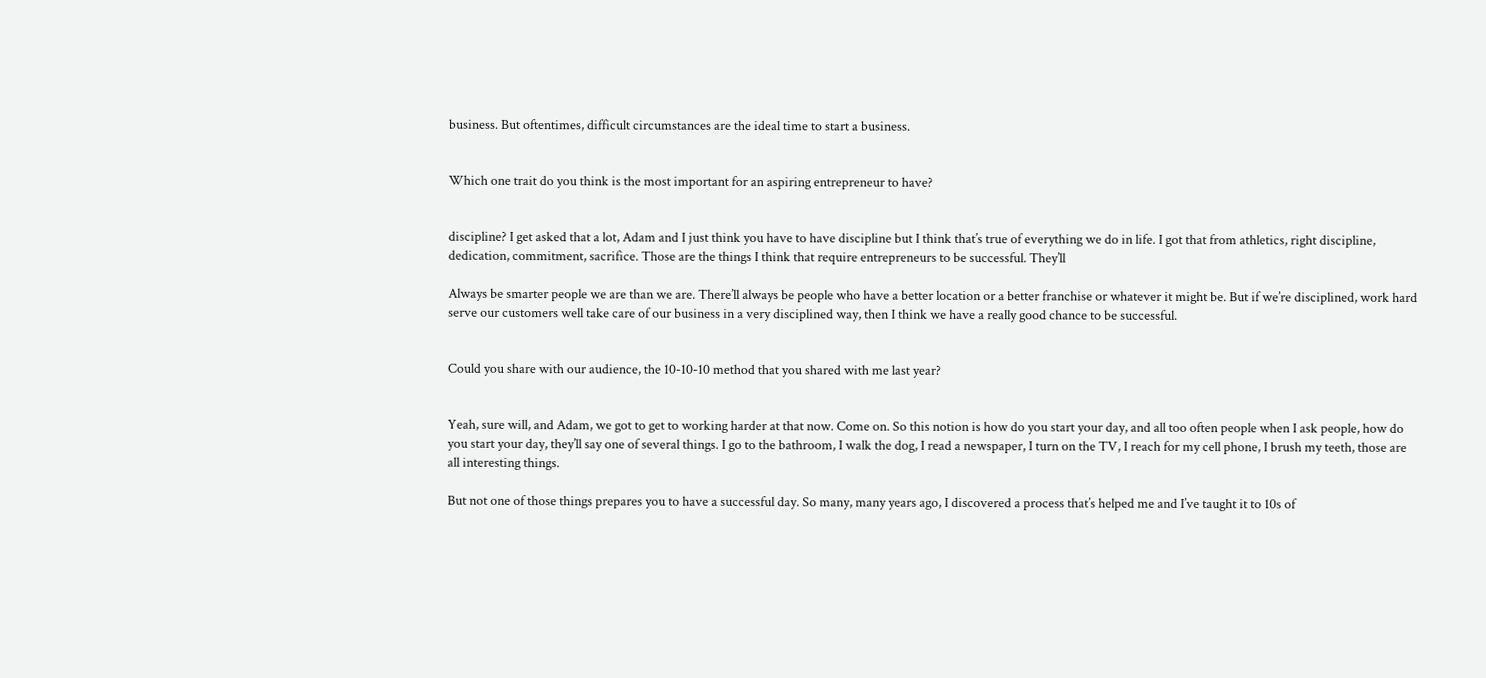business. But oftentimes, difficult circumstances are the ideal time to start a business.


Which one trait do you think is the most important for an aspiring entrepreneur to have?


discipline? I get asked that a lot, Adam and I just think you have to have discipline but I think that’s true of everything we do in life. I got that from athletics, right discipline, dedication, commitment, sacrifice. Those are the things I think that require entrepreneurs to be successful. They’ll

Always be smarter people we are than we are. There’ll always be people who have a better location or a better franchise or whatever it might be. But if we’re disciplined, work hard serve our customers well take care of our business in a very disciplined way, then I think we have a really good chance to be successful.


Could you share with our audience, the 10-10-10 method that you shared with me last year?


Yeah, sure will, and Adam, we got to get to working harder at that now. Come on. So this notion is how do you start your day, and all too often people when I ask people, how do you start your day, they’ll say one of several things. I go to the bathroom, I walk the dog, I read a newspaper, I turn on the TV, I reach for my cell phone, I brush my teeth, those are all interesting things.

But not one of those things prepares you to have a successful day. So many, many years ago, I discovered a process that’s helped me and I’ve taught it to 10s of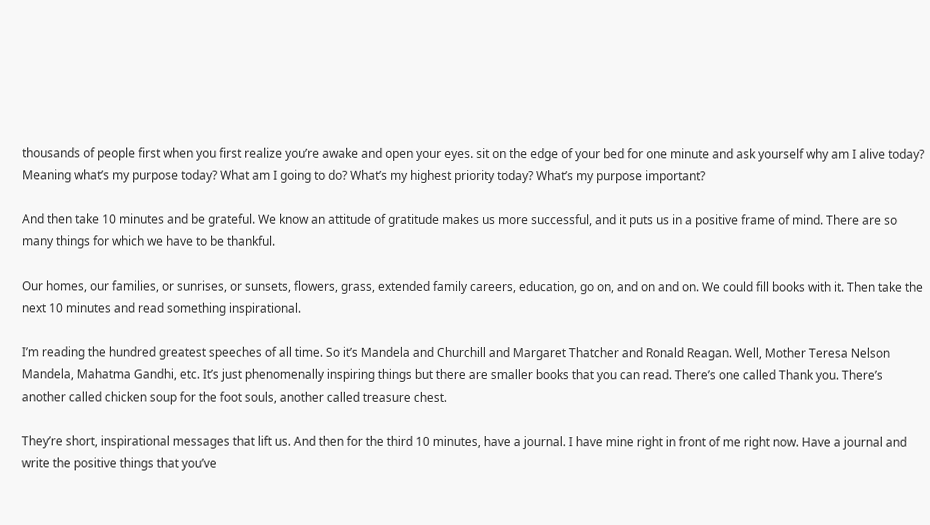thousands of people first when you first realize you’re awake and open your eyes. sit on the edge of your bed for one minute and ask yourself why am I alive today? Meaning what’s my purpose today? What am I going to do? What’s my highest priority today? What’s my purpose important?

And then take 10 minutes and be grateful. We know an attitude of gratitude makes us more successful, and it puts us in a positive frame of mind. There are so many things for which we have to be thankful.

Our homes, our families, or sunrises, or sunsets, flowers, grass, extended family careers, education, go on, and on and on. We could fill books with it. Then take the next 10 minutes and read something inspirational.

I’m reading the hundred greatest speeches of all time. So it’s Mandela and Churchill and Margaret Thatcher and Ronald Reagan. Well, Mother Teresa Nelson Mandela, Mahatma Gandhi, etc. It’s just phenomenally inspiring things but there are smaller books that you can read. There’s one called Thank you. There’s another called chicken soup for the foot souls, another called treasure chest.

They’re short, inspirational messages that lift us. And then for the third 10 minutes, have a journal. I have mine right in front of me right now. Have a journal and write the positive things that you’ve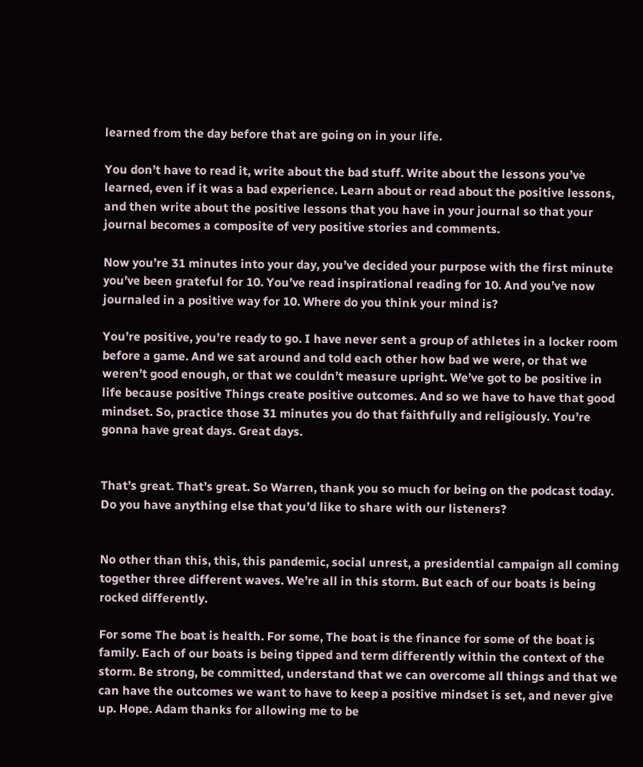learned from the day before that are going on in your life.

You don’t have to read it, write about the bad stuff. Write about the lessons you’ve learned, even if it was a bad experience. Learn about or read about the positive lessons, and then write about the positive lessons that you have in your journal so that your journal becomes a composite of very positive stories and comments.

Now you’re 31 minutes into your day, you’ve decided your purpose with the first minute you’ve been grateful for 10. You’ve read inspirational reading for 10. And you’ve now journaled in a positive way for 10. Where do you think your mind is?

You’re positive, you’re ready to go. I have never sent a group of athletes in a locker room before a game. And we sat around and told each other how bad we were, or that we weren’t good enough, or that we couldn’t measure upright. We’ve got to be positive in life because positive Things create positive outcomes. And so we have to have that good mindset. So, practice those 31 minutes you do that faithfully and religiously. You’re gonna have great days. Great days.


That’s great. That’s great. So Warren, thank you so much for being on the podcast today. Do you have anything else that you’d like to share with our listeners?


No other than this, this, this pandemic, social unrest, a presidential campaign all coming together three different waves. We’re all in this storm. But each of our boats is being rocked differently.

For some The boat is health. For some, The boat is the finance for some of the boat is family. Each of our boats is being tipped and term differently within the context of the storm. Be strong, be committed, understand that we can overcome all things and that we can have the outcomes we want to have to keep a positive mindset is set, and never give up. Hope. Adam thanks for allowing me to be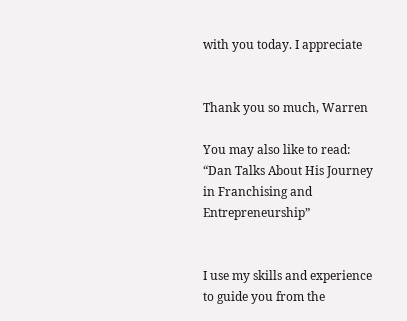with you today. I appreciate


Thank you so much, Warren

You may also like to read: “Dan Talks About His Journey in Franchising and Entrepreneurship”


I use my skills and experience to guide you from the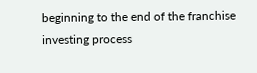beginning to the end of the franchise investing process